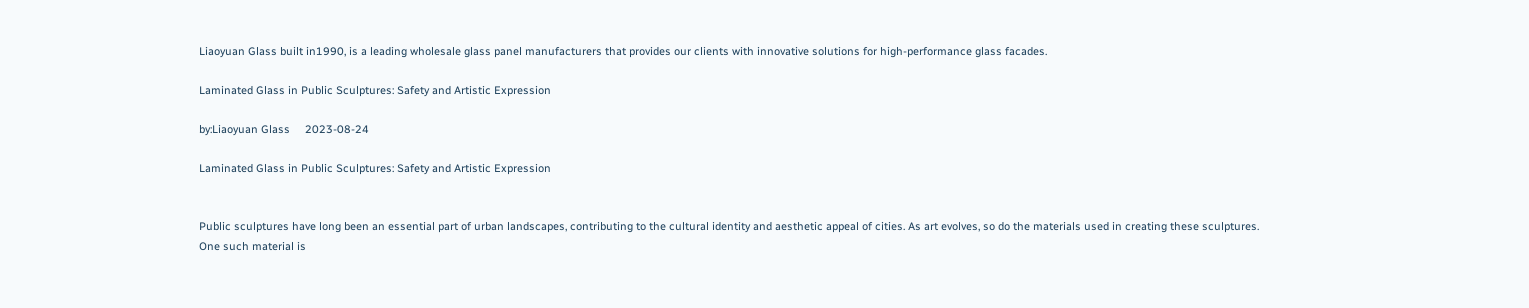Liaoyuan Glass built in1990, is a leading wholesale glass panel manufacturers that provides our clients with innovative solutions for high-performance glass facades.

Laminated Glass in Public Sculptures: Safety and Artistic Expression

by:Liaoyuan Glass     2023-08-24

Laminated Glass in Public Sculptures: Safety and Artistic Expression


Public sculptures have long been an essential part of urban landscapes, contributing to the cultural identity and aesthetic appeal of cities. As art evolves, so do the materials used in creating these sculptures. One such material is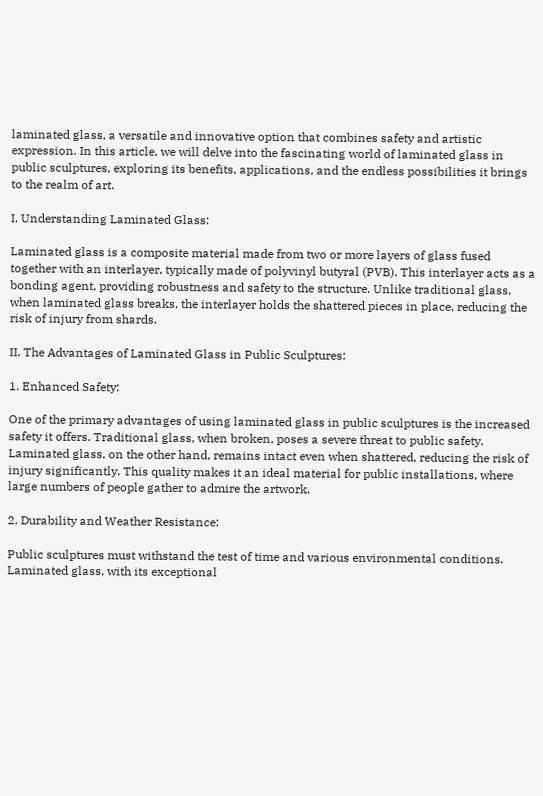laminated glass, a versatile and innovative option that combines safety and artistic expression. In this article, we will delve into the fascinating world of laminated glass in public sculptures, exploring its benefits, applications, and the endless possibilities it brings to the realm of art.

I. Understanding Laminated Glass:

Laminated glass is a composite material made from two or more layers of glass fused together with an interlayer, typically made of polyvinyl butyral (PVB). This interlayer acts as a bonding agent, providing robustness and safety to the structure. Unlike traditional glass, when laminated glass breaks, the interlayer holds the shattered pieces in place, reducing the risk of injury from shards.

II. The Advantages of Laminated Glass in Public Sculptures:

1. Enhanced Safety:

One of the primary advantages of using laminated glass in public sculptures is the increased safety it offers. Traditional glass, when broken, poses a severe threat to public safety. Laminated glass, on the other hand, remains intact even when shattered, reducing the risk of injury significantly. This quality makes it an ideal material for public installations, where large numbers of people gather to admire the artwork.

2. Durability and Weather Resistance:

Public sculptures must withstand the test of time and various environmental conditions. Laminated glass, with its exceptional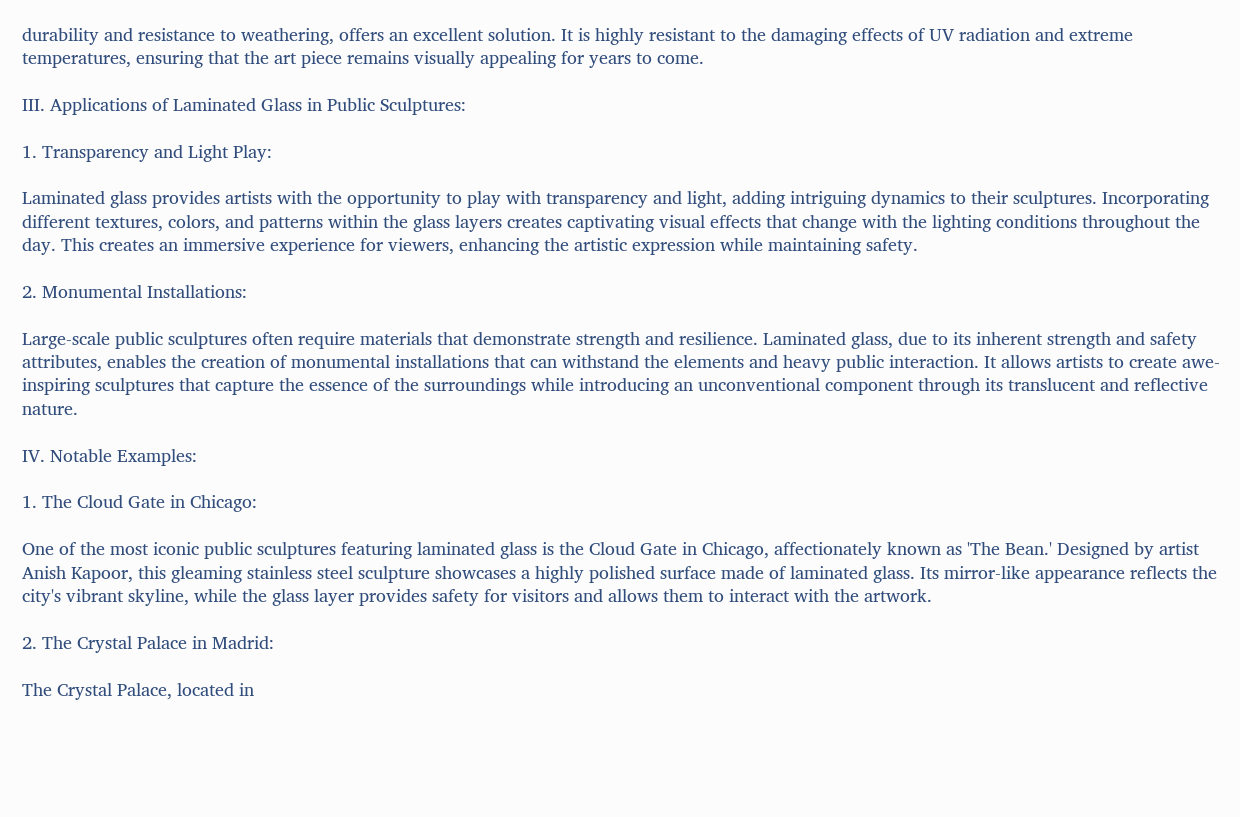durability and resistance to weathering, offers an excellent solution. It is highly resistant to the damaging effects of UV radiation and extreme temperatures, ensuring that the art piece remains visually appealing for years to come.

III. Applications of Laminated Glass in Public Sculptures:

1. Transparency and Light Play:

Laminated glass provides artists with the opportunity to play with transparency and light, adding intriguing dynamics to their sculptures. Incorporating different textures, colors, and patterns within the glass layers creates captivating visual effects that change with the lighting conditions throughout the day. This creates an immersive experience for viewers, enhancing the artistic expression while maintaining safety.

2. Monumental Installations:

Large-scale public sculptures often require materials that demonstrate strength and resilience. Laminated glass, due to its inherent strength and safety attributes, enables the creation of monumental installations that can withstand the elements and heavy public interaction. It allows artists to create awe-inspiring sculptures that capture the essence of the surroundings while introducing an unconventional component through its translucent and reflective nature.

IV. Notable Examples:

1. The Cloud Gate in Chicago:

One of the most iconic public sculptures featuring laminated glass is the Cloud Gate in Chicago, affectionately known as 'The Bean.' Designed by artist Anish Kapoor, this gleaming stainless steel sculpture showcases a highly polished surface made of laminated glass. Its mirror-like appearance reflects the city's vibrant skyline, while the glass layer provides safety for visitors and allows them to interact with the artwork.

2. The Crystal Palace in Madrid:

The Crystal Palace, located in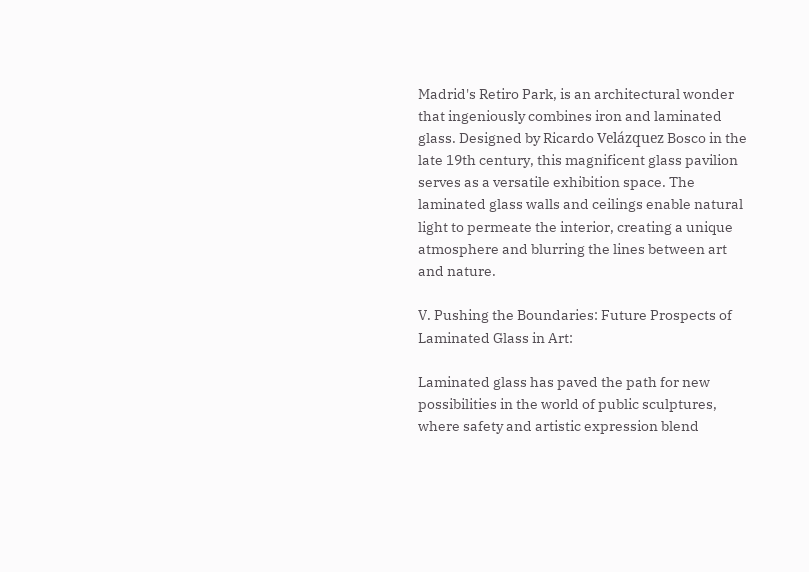Madrid's Retiro Park, is an architectural wonder that ingeniously combines iron and laminated glass. Designed by Ricardo Velázquez Bosco in the late 19th century, this magnificent glass pavilion serves as a versatile exhibition space. The laminated glass walls and ceilings enable natural light to permeate the interior, creating a unique atmosphere and blurring the lines between art and nature.

V. Pushing the Boundaries: Future Prospects of Laminated Glass in Art:

Laminated glass has paved the path for new possibilities in the world of public sculptures, where safety and artistic expression blend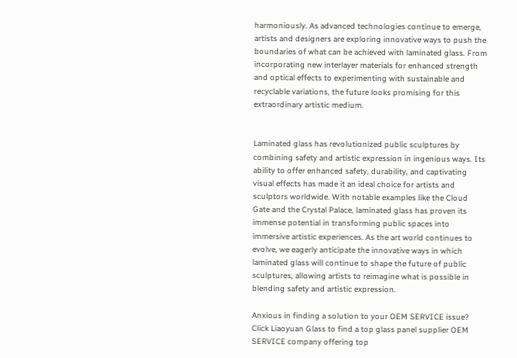harmoniously. As advanced technologies continue to emerge, artists and designers are exploring innovative ways to push the boundaries of what can be achieved with laminated glass. From incorporating new interlayer materials for enhanced strength and optical effects to experimenting with sustainable and recyclable variations, the future looks promising for this extraordinary artistic medium.


Laminated glass has revolutionized public sculptures by combining safety and artistic expression in ingenious ways. Its ability to offer enhanced safety, durability, and captivating visual effects has made it an ideal choice for artists and sculptors worldwide. With notable examples like the Cloud Gate and the Crystal Palace, laminated glass has proven its immense potential in transforming public spaces into immersive artistic experiences. As the art world continues to evolve, we eagerly anticipate the innovative ways in which laminated glass will continue to shape the future of public sculptures, allowing artists to reimagine what is possible in blending safety and artistic expression.

Anxious in finding a solution to your OEM SERVICE issue? Click Liaoyuan Glass to find a top glass panel supplier OEM SERVICE company offering top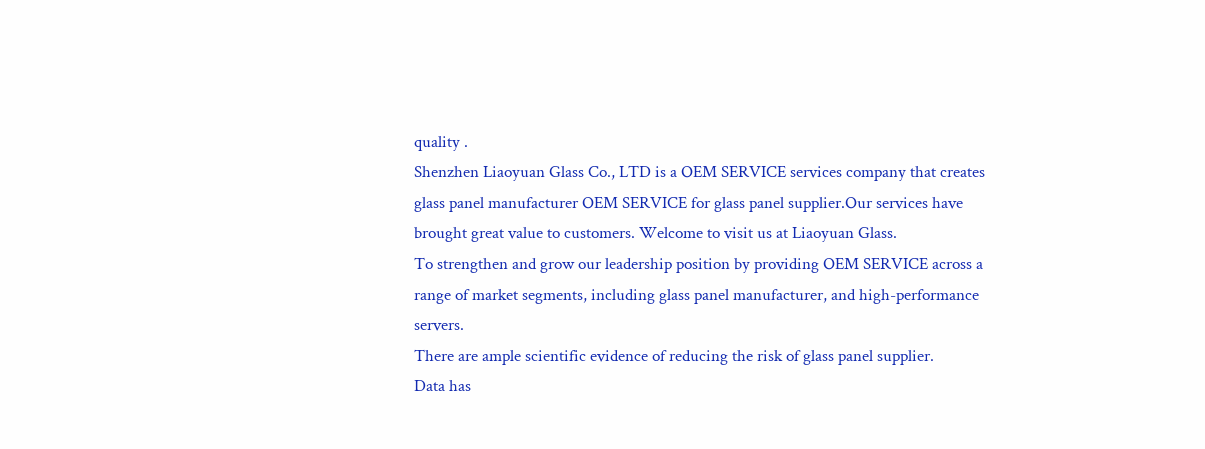quality .
Shenzhen Liaoyuan Glass Co., LTD is a OEM SERVICE services company that creates glass panel manufacturer OEM SERVICE for glass panel supplier.Our services have brought great value to customers. Welcome to visit us at Liaoyuan Glass.
To strengthen and grow our leadership position by providing OEM SERVICE across a range of market segments, including glass panel manufacturer, and high-performance servers.
There are ample scientific evidence of reducing the risk of glass panel supplier.
Data has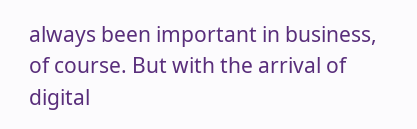always been important in business, of course. But with the arrival of digital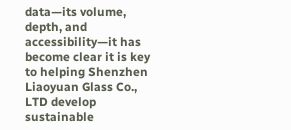data—its volume, depth, and accessibility—it has become clear it is key to helping Shenzhen Liaoyuan Glass Co., LTD develop sustainable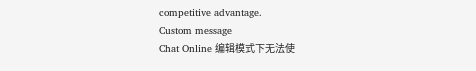competitive advantage.
Custom message
Chat Online 编辑模式下无法使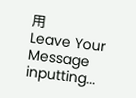用
Leave Your Message inputting...